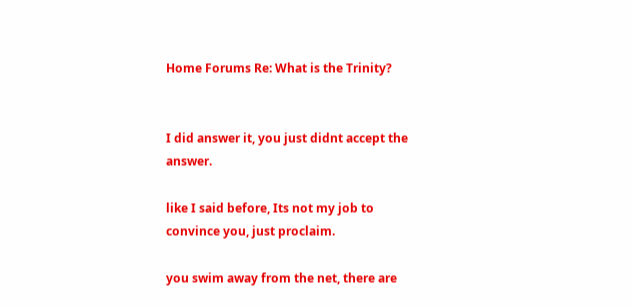Home Forums Re: What is the Trinity?


I did answer it, you just didnt accept the answer.

like I said before, Its not my job to convince you, just proclaim.

you swim away from the net, there are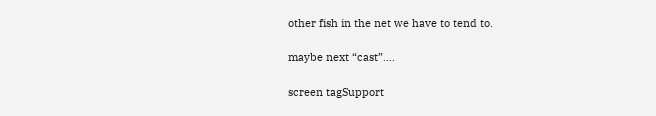other fish in the net we have to tend to.

maybe next “cast”….

screen tagSupport